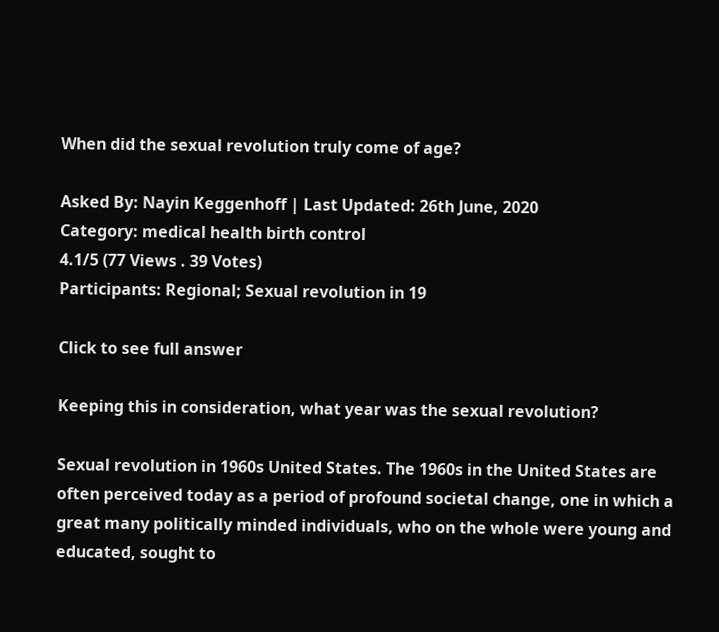When did the sexual revolution truly come of age?

Asked By: Nayin Keggenhoff | Last Updated: 26th June, 2020
Category: medical health birth control
4.1/5 (77 Views . 39 Votes)
Participants: Regional; Sexual revolution in 19

Click to see full answer

Keeping this in consideration, what year was the sexual revolution?

Sexual revolution in 1960s United States. The 1960s in the United States are often perceived today as a period of profound societal change, one in which a great many politically minded individuals, who on the whole were young and educated, sought to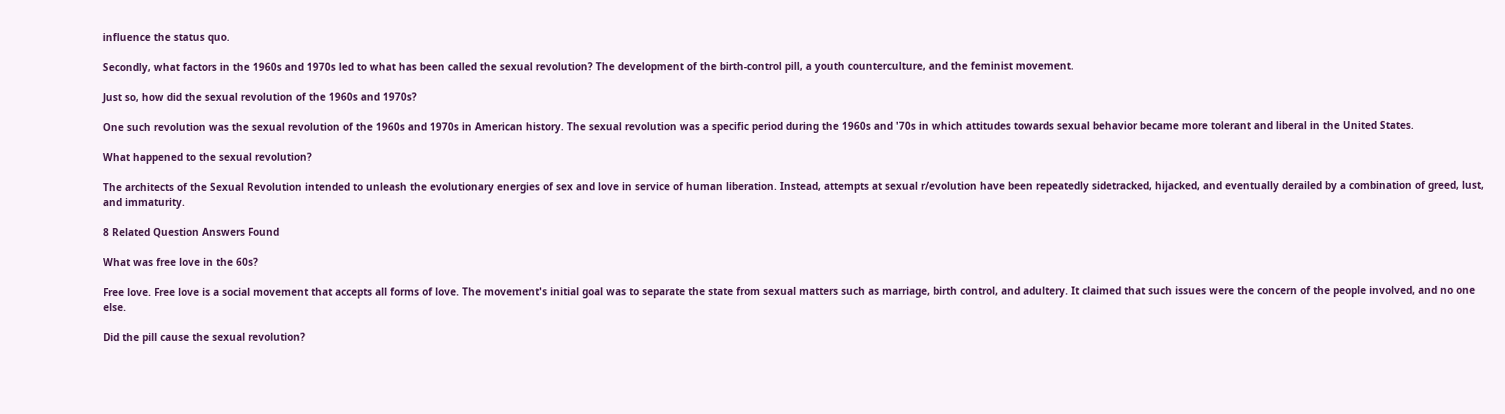influence the status quo.

Secondly, what factors in the 1960s and 1970s led to what has been called the sexual revolution? The development of the birth-control pill, a youth counterculture, and the feminist movement.

Just so, how did the sexual revolution of the 1960s and 1970s?

One such revolution was the sexual revolution of the 1960s and 1970s in American history. The sexual revolution was a specific period during the 1960s and '70s in which attitudes towards sexual behavior became more tolerant and liberal in the United States.

What happened to the sexual revolution?

The architects of the Sexual Revolution intended to unleash the evolutionary energies of sex and love in service of human liberation. Instead, attempts at sexual r/evolution have been repeatedly sidetracked, hijacked, and eventually derailed by a combination of greed, lust, and immaturity.

8 Related Question Answers Found

What was free love in the 60s?

Free love. Free love is a social movement that accepts all forms of love. The movement's initial goal was to separate the state from sexual matters such as marriage, birth control, and adultery. It claimed that such issues were the concern of the people involved, and no one else.

Did the pill cause the sexual revolution?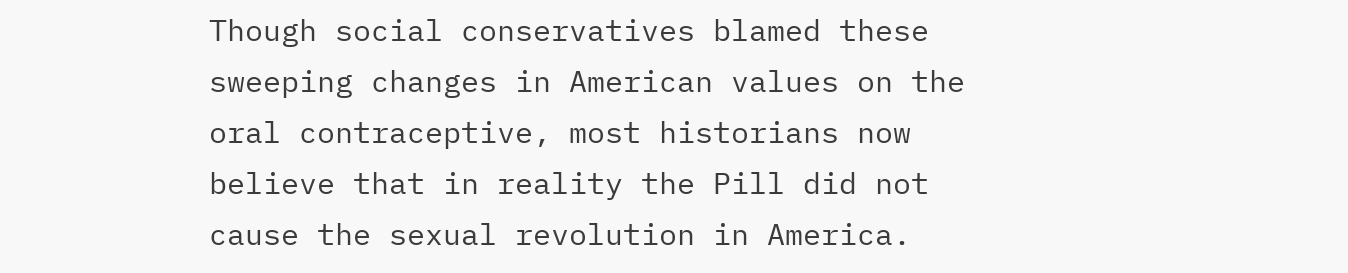Though social conservatives blamed these sweeping changes in American values on the oral contraceptive, most historians now believe that in reality the Pill did not cause the sexual revolution in America.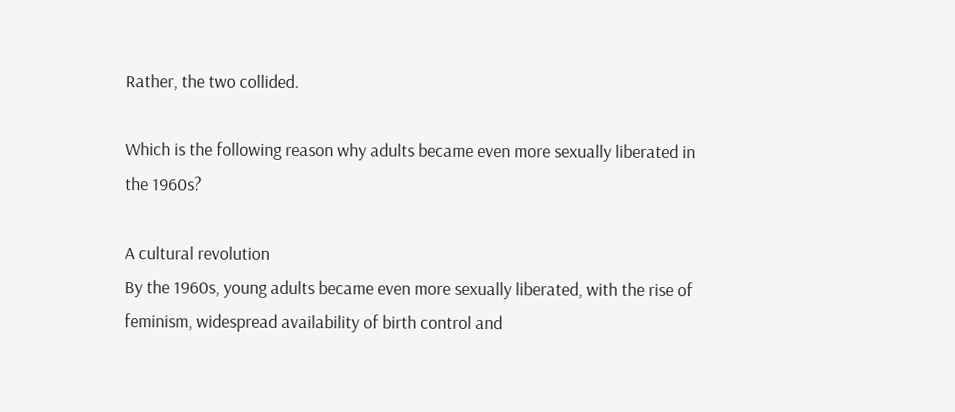Rather, the two collided.

Which is the following reason why adults became even more sexually liberated in the 1960s?

A cultural revolution
By the 1960s, young adults became even more sexually liberated, with the rise of feminism, widespread availability of birth control and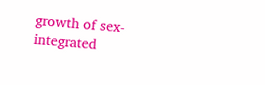growth of sex-integrated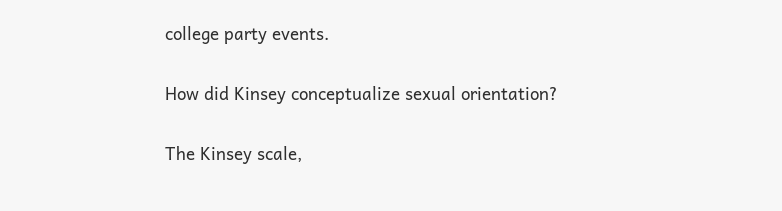college party events.

How did Kinsey conceptualize sexual orientation?

The Kinsey scale,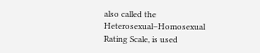also called the Heterosexual–Homosexual Rating Scale, is used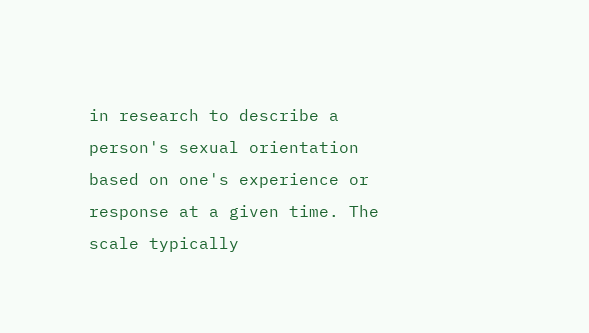in research to describe a person's sexual orientation based on one's experience or response at a given time. The scale typically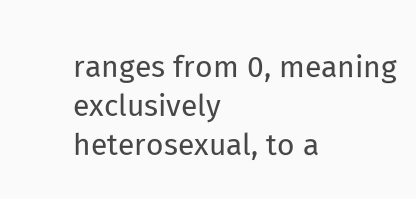ranges from 0, meaning exclusively heterosexual, to a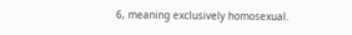6, meaning exclusively homosexual.